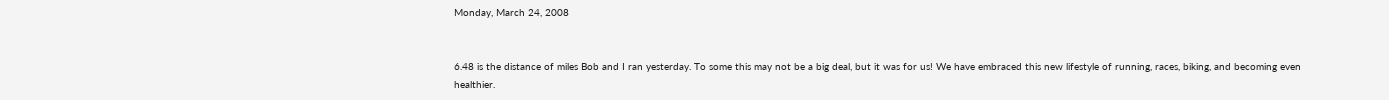Monday, March 24, 2008


6.48 is the distance of miles Bob and I ran yesterday. To some this may not be a big deal, but it was for us! We have embraced this new lifestyle of running, races, biking, and becoming even healthier.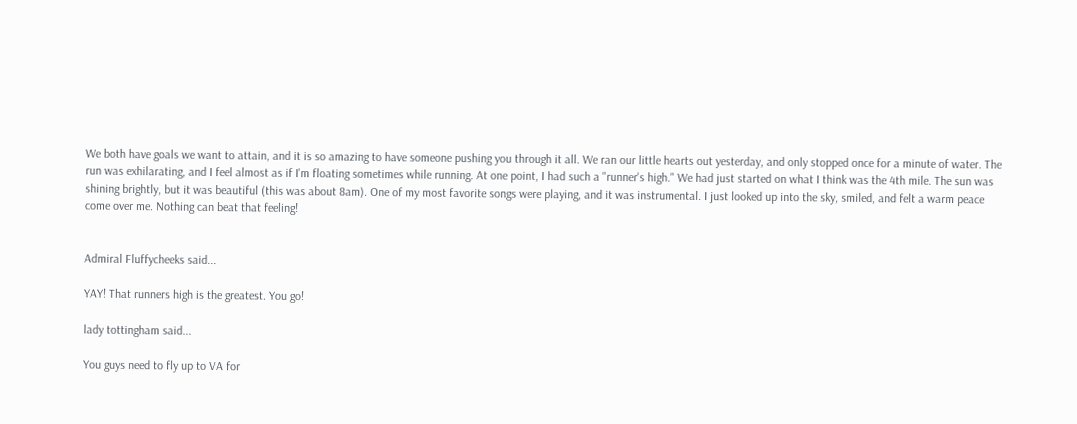We both have goals we want to attain, and it is so amazing to have someone pushing you through it all. We ran our little hearts out yesterday, and only stopped once for a minute of water. The run was exhilarating, and I feel almost as if I'm floating sometimes while running. At one point, I had such a "runner's high." We had just started on what I think was the 4th mile. The sun was shining brightly, but it was beautiful (this was about 8am). One of my most favorite songs were playing, and it was instrumental. I just looked up into the sky, smiled, and felt a warm peace come over me. Nothing can beat that feeling!


Admiral Fluffycheeks said...

YAY! That runners high is the greatest. You go!

lady tottingham said...

You guys need to fly up to VA for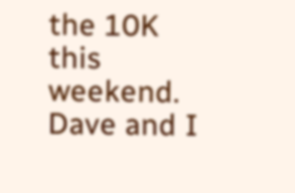the 10K this weekend. Dave and I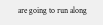are going to run along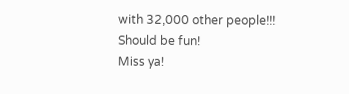with 32,000 other people!!!
Should be fun!
Miss ya!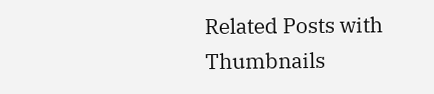Related Posts with Thumbnails